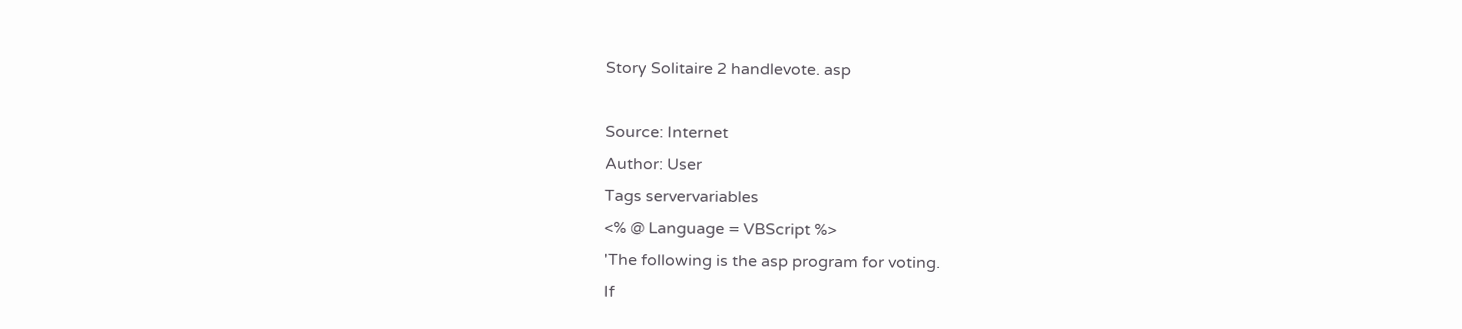Story Solitaire 2 handlevote. asp

Source: Internet
Author: User
Tags servervariables
<% @ Language = VBScript %>
'The following is the asp program for voting.
If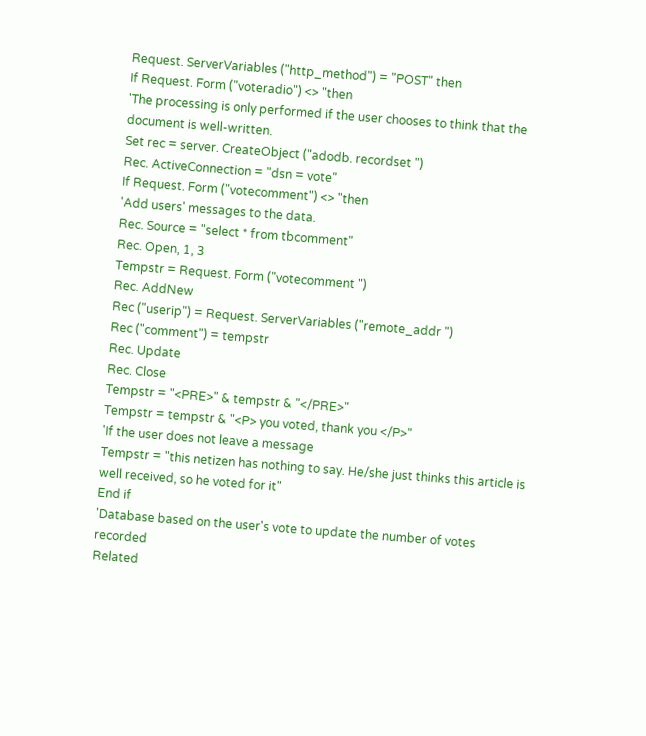Request. ServerVariables ("http_method") = "POST" then
If Request. Form ("voteradio") <> "then
'The processing is only performed if the user chooses to think that the document is well-written.
Set rec = server. CreateObject ("adodb. recordset ")
Rec. ActiveConnection = "dsn = vote"
If Request. Form ("votecomment") <> "then
'Add users' messages to the data.
Rec. Source = "select * from tbcomment"
Rec. Open, 1, 3
Tempstr = Request. Form ("votecomment ")
Rec. AddNew
Rec ("userip") = Request. ServerVariables ("remote_addr ")
Rec ("comment") = tempstr
Rec. Update
Rec. Close
Tempstr = "<PRE>" & tempstr & "</PRE>"
Tempstr = tempstr & "<P> you voted, thank you </P>"
'If the user does not leave a message
Tempstr = "this netizen has nothing to say. He/she just thinks this article is well received, so he voted for it"
End if
'Database based on the user's vote to update the number of votes recorded
Related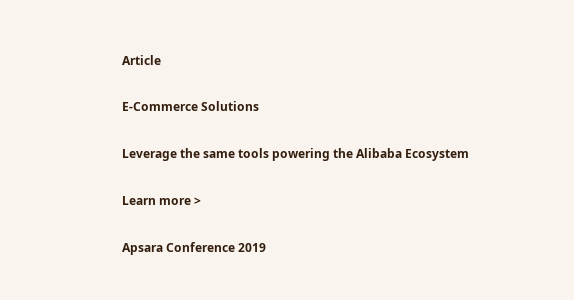Article

E-Commerce Solutions

Leverage the same tools powering the Alibaba Ecosystem

Learn more >

Apsara Conference 2019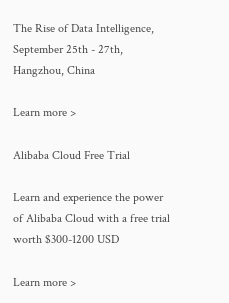The Rise of Data Intelligence, September 25th - 27th, Hangzhou, China

Learn more >

Alibaba Cloud Free Trial

Learn and experience the power of Alibaba Cloud with a free trial worth $300-1200 USD

Learn more >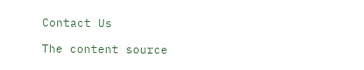Contact Us

The content source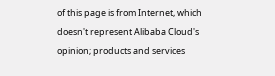of this page is from Internet, which doesn't represent Alibaba Cloud's opinion; products and services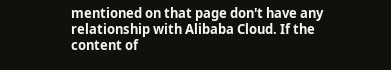mentioned on that page don't have any relationship with Alibaba Cloud. If the content of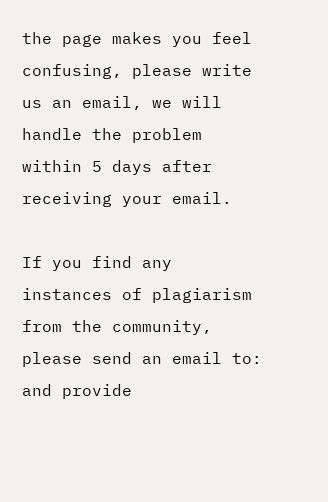the page makes you feel confusing, please write us an email, we will handle the problem within 5 days after receiving your email.

If you find any instances of plagiarism from the community, please send an email to: and provide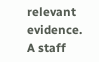relevant evidence. A staff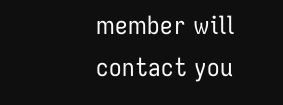member will contact you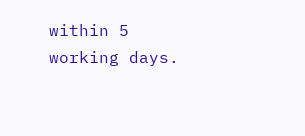within 5 working days.